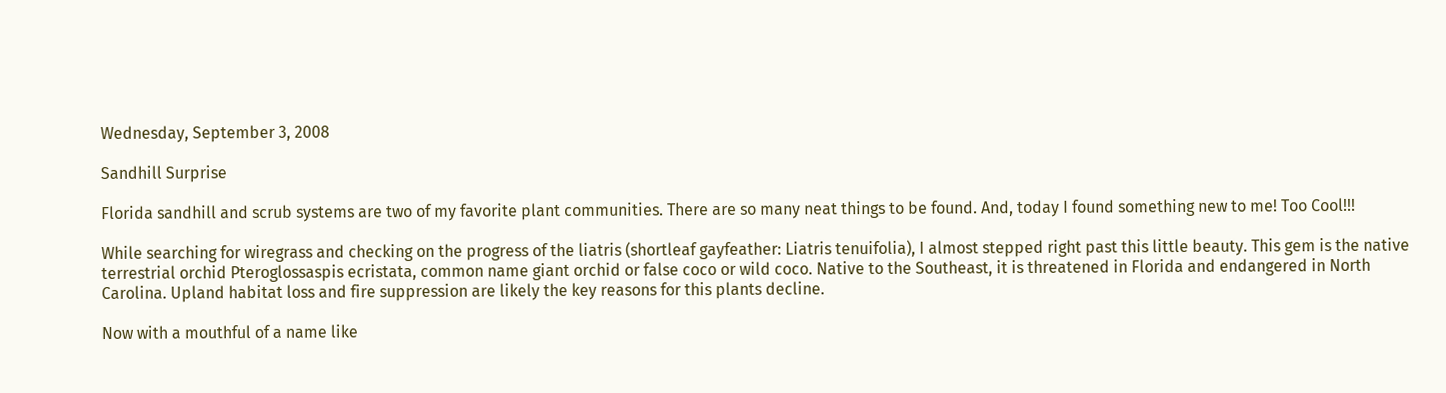Wednesday, September 3, 2008

Sandhill Surprise

Florida sandhill and scrub systems are two of my favorite plant communities. There are so many neat things to be found. And, today I found something new to me! Too Cool!!!

While searching for wiregrass and checking on the progress of the liatris (shortleaf gayfeather: Liatris tenuifolia), I almost stepped right past this little beauty. This gem is the native terrestrial orchid Pteroglossaspis ecristata, common name giant orchid or false coco or wild coco. Native to the Southeast, it is threatened in Florida and endangered in North Carolina. Upland habitat loss and fire suppression are likely the key reasons for this plants decline.

Now with a mouthful of a name like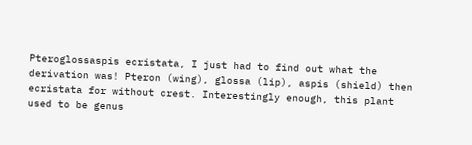Pteroglossaspis ecristata, I just had to find out what the derivation was! Pteron (wing), glossa (lip), aspis (shield) then ecristata for without crest. Interestingly enough, this plant used to be genus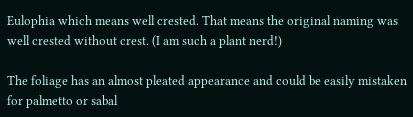Eulophia which means well crested. That means the original naming was well crested without crest. (I am such a plant nerd!)

The foliage has an almost pleated appearance and could be easily mistaken for palmetto or sabal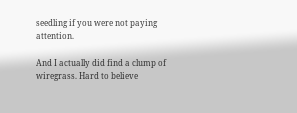seedling if you were not paying attention.

And I actually did find a clump of wiregrass. Hard to believe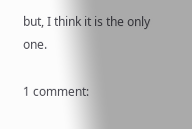but, I think it is the only one.

1 comment: